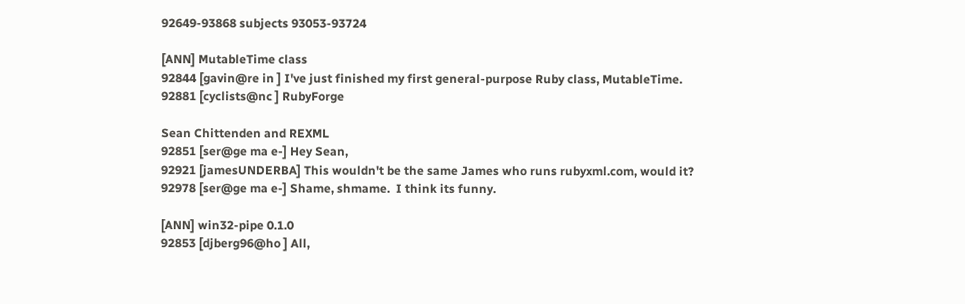92649-93868 subjects 93053-93724

[ANN] MutableTime class
92844 [gavin@re in ] I've just finished my first general-purpose Ruby class, MutableTime.
92881 [cyclists@nc ] RubyForge

Sean Chittenden and REXML
92851 [ser@ge ma e-] Hey Sean,
92921 [jamesUNDERBA] This wouldn't be the same James who runs rubyxml.com, would it?
92978 [ser@ge ma e-] Shame, shmame.  I think its funny.

[ANN] win32-pipe 0.1.0
92853 [djberg96@ho ] All,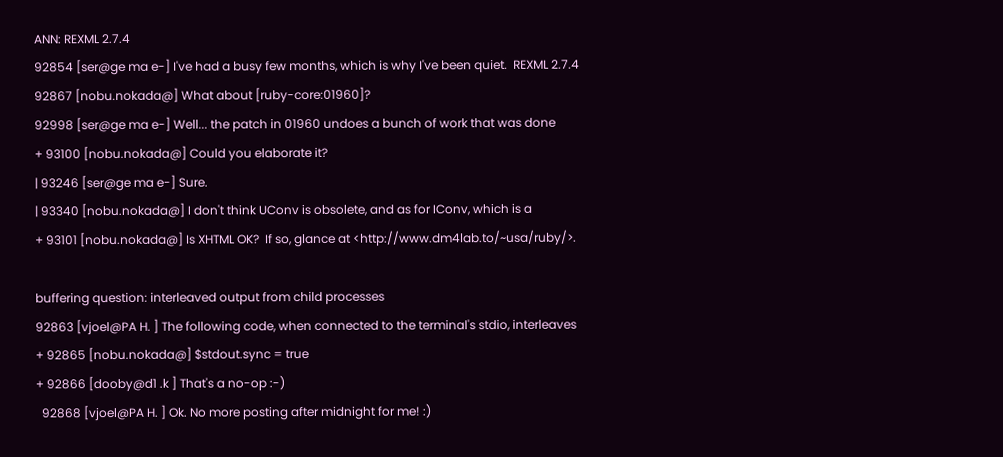ANN: REXML 2.7.4
92854 [ser@ge ma e-] I've had a busy few months, which is why I've been quiet.  REXML 2.7.4
92867 [nobu.nokada@] What about [ruby-core:01960]?
92998 [ser@ge ma e-] Well... the patch in 01960 undoes a bunch of work that was done
+ 93100 [nobu.nokada@] Could you elaborate it?
| 93246 [ser@ge ma e-] Sure.
| 93340 [nobu.nokada@] I don't think UConv is obsolete, and as for IConv, which is a
+ 93101 [nobu.nokada@] Is XHTML OK?  If so, glance at <http://www.dm4lab.to/~usa/ruby/>.

buffering question: interleaved output from child processes
92863 [vjoel@PA H. ] The following code, when connected to the terminal's stdio, interleaves
+ 92865 [nobu.nokada@] $stdout.sync = true
+ 92866 [dooby@d1 .k ] That's a no-op :-)
  92868 [vjoel@PA H. ] Ok. No more posting after midnight for me! :)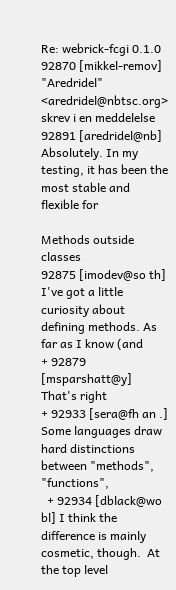Re: webrick-fcgi 0.1.0
92870 [mikkel-remov] "Aredridel" <aredridel@nbtsc.org> skrev i en meddelelse
92891 [aredridel@nb] Absolutely. In my testing, it has been the most stable and flexible for

Methods outside classes
92875 [imodev@so th] I've got a little curiosity about defining methods. As far as I know (and
+ 92879 [msparshatt@y] That's right
+ 92933 [sera@fh an .] Some languages draw hard distinctions between "methods", "functions",
  + 92934 [dblack@wo bl] I think the difference is mainly cosmetic, though.  At the top level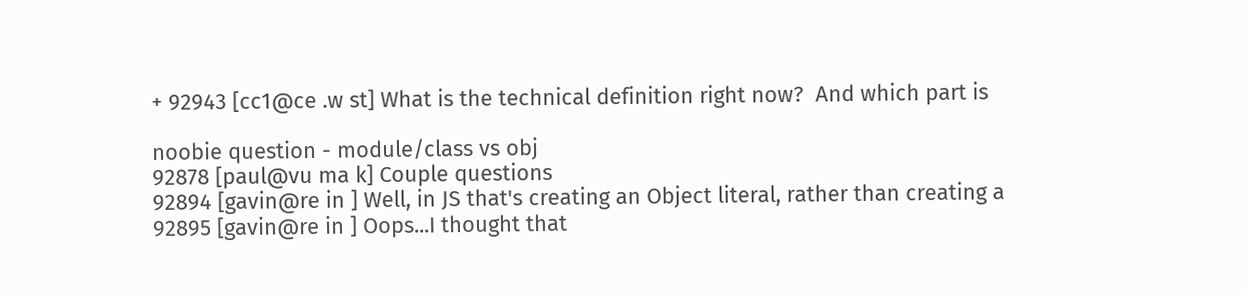+ 92943 [cc1@ce .w st] What is the technical definition right now?  And which part is

noobie question - module/class vs obj
92878 [paul@vu ma k] Couple questions
92894 [gavin@re in ] Well, in JS that's creating an Object literal, rather than creating a
92895 [gavin@re in ] Oops...I thought that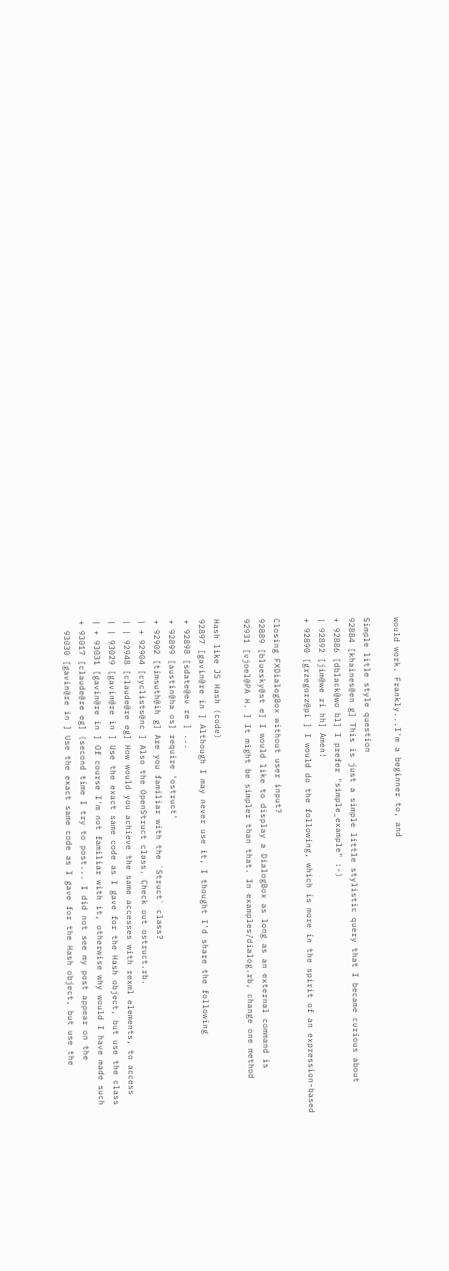would work. Frankly...I'm a beginner to, and

Simple litle style question
92884 [khaines@en g] This is just a simple little stylistic query that I became curious about
+ 92886 [dblack@wo bl] I prefer "simple_example" :-)
| 92892 [jim@we ri hh] Amen!
+ 92890 [grzegorz@pi ] I would do the following, which is more in the spirit of an expression-based

Closing FXDialogBox without user input?
92889 [bluesky@st e] I would like to display a DialogBox as long as an external command is
92931 [vjoel@PA H. ] It might be simpler than that. In examples/dialog.rb, change one method

Hash like JS Hash (code)
92897 [gavin@re in ] Although I may never use it, I thought I'd share the following
+ 92898 [sdate@ev re ] ...
+ 92899 [austin@ha os] require 'ostruct'
+ 92902 [timsuth@ih g] Are you familiar with the `Struct` class?
| + 92904 [cyclists@nc ] Also the OpenStruct class. Check out ostruct.rb.
| | 92948 [claude@re eg] How would you achieve the same accesses with rexml elements, to access
| | 93029 [gavin@re in ] Use the exact same code as I gave for the Hash object, but use the class
| + 93031 [gavin@re in ] Of course I'm not familiar with it, otherwise why would I have made such
+ 93017 [claude@re eg] (second time I try to post... I did not see my post appear on the
  93030 [gavin@re in ] Use the exact same code as I gave for the Hash object, but use the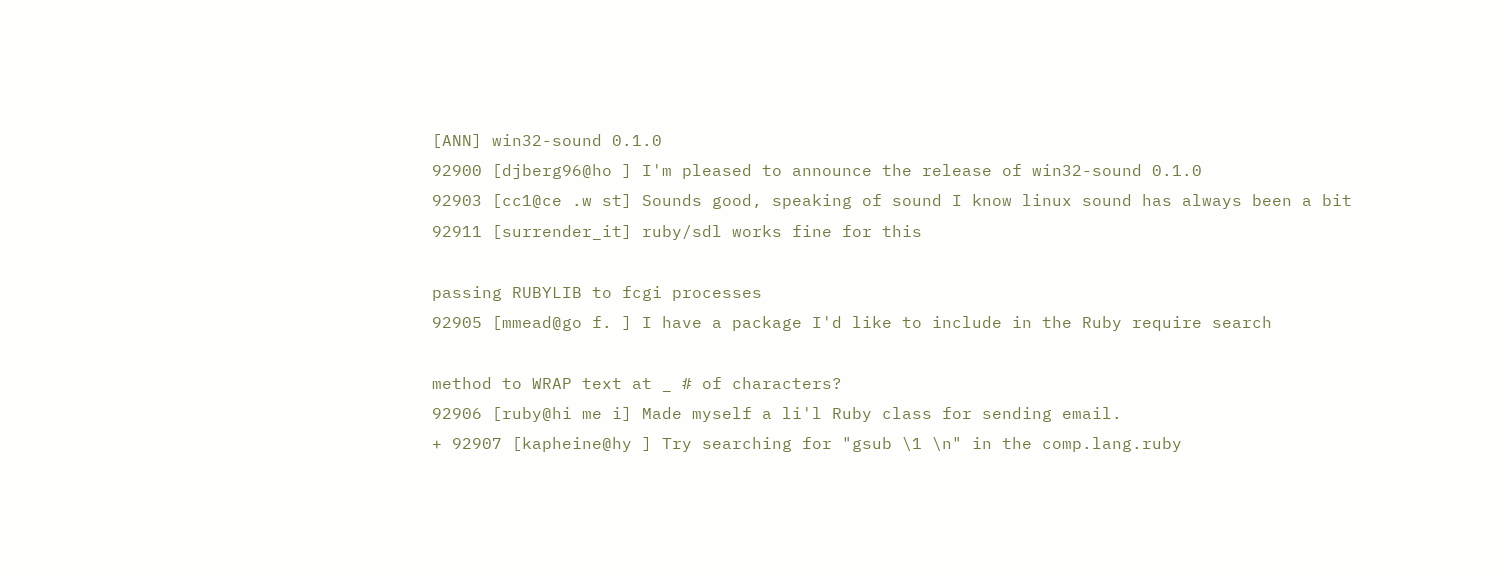[ANN] win32-sound 0.1.0
92900 [djberg96@ho ] I'm pleased to announce the release of win32-sound 0.1.0
92903 [cc1@ce .w st] Sounds good, speaking of sound I know linux sound has always been a bit
92911 [surrender_it] ruby/sdl works fine for this

passing RUBYLIB to fcgi processes
92905 [mmead@go f. ] I have a package I'd like to include in the Ruby require search

method to WRAP text at _ # of characters?
92906 [ruby@hi me i] Made myself a li'l Ruby class for sending email.
+ 92907 [kapheine@hy ] Try searching for "gsub \1 \n" in the comp.lang.ruby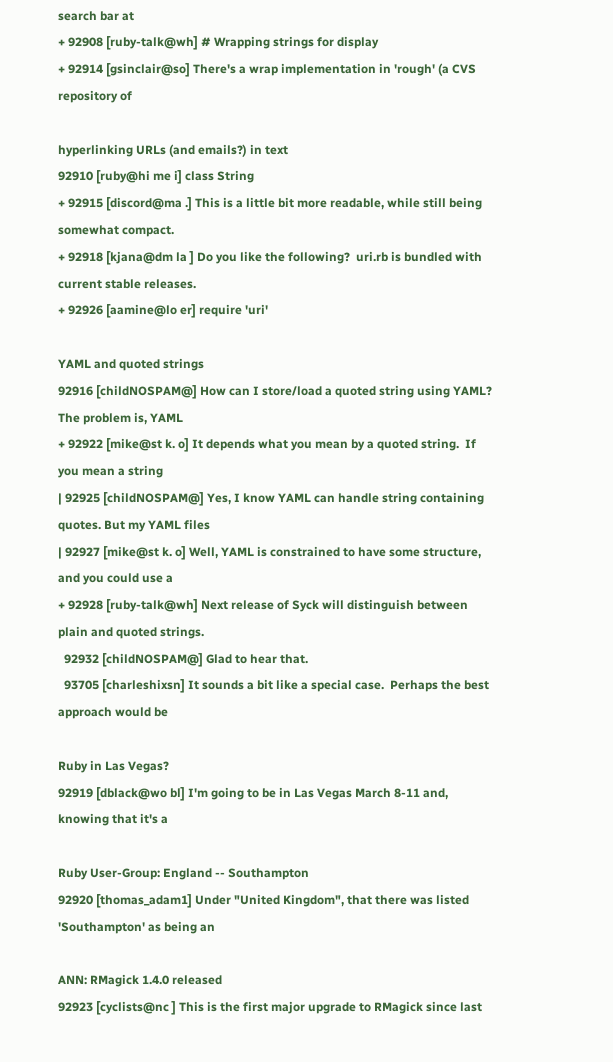search bar at
+ 92908 [ruby-talk@wh] # Wrapping strings for display
+ 92914 [gsinclair@so] There's a wrap implementation in 'rough' (a CVS repository of

hyperlinking URLs (and emails?) in text
92910 [ruby@hi me i] class String
+ 92915 [discord@ma .] This is a little bit more readable, while still being somewhat compact.
+ 92918 [kjana@dm la ] Do you like the following?  uri.rb is bundled with current stable releases.
+ 92926 [aamine@lo er] require 'uri'

YAML and quoted strings
92916 [childNOSPAM@] How can I store/load a quoted string using YAML? The problem is, YAML
+ 92922 [mike@st k. o] It depends what you mean by a quoted string.  If you mean a string
| 92925 [childNOSPAM@] Yes, I know YAML can handle string containing quotes. But my YAML files
| 92927 [mike@st k. o] Well, YAML is constrained to have some structure, and you could use a
+ 92928 [ruby-talk@wh] Next release of Syck will distinguish between plain and quoted strings.
  92932 [childNOSPAM@] Glad to hear that.
  93705 [charleshixsn] It sounds a bit like a special case.  Perhaps the best approach would be

Ruby in Las Vegas?
92919 [dblack@wo bl] I'm going to be in Las Vegas March 8-11 and, knowing that it's a

Ruby User-Group: England -- Southampton
92920 [thomas_adam1] Under "United Kingdom", that there was listed 'Southampton' as being an

ANN: RMagick 1.4.0 released
92923 [cyclists@nc ] This is the first major upgrade to RMagick since last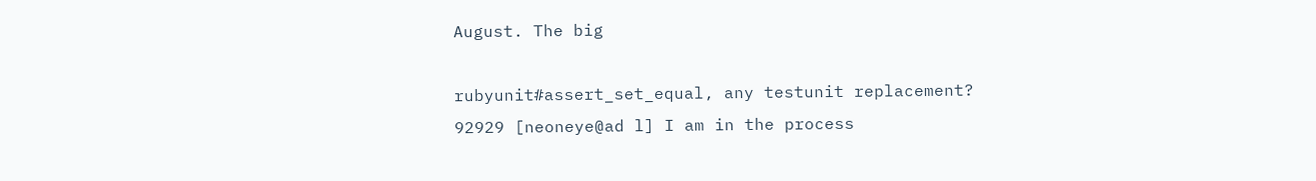August. The big

rubyunit#assert_set_equal, any testunit replacement?
92929 [neoneye@ad l] I am in the process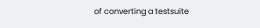of converting a testsuite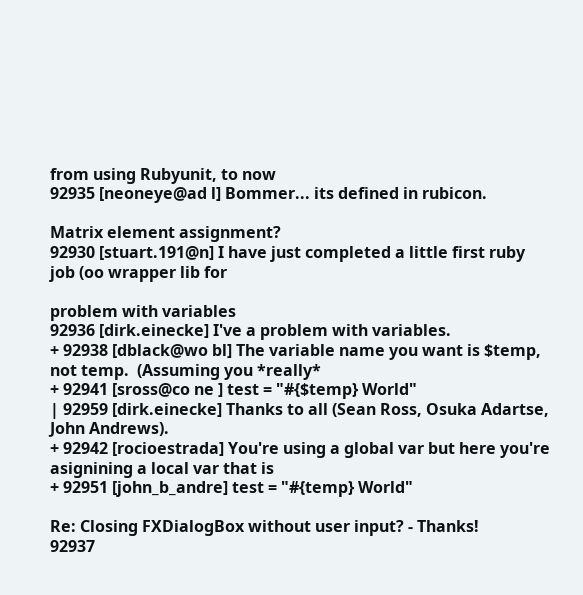from using Rubyunit, to now
92935 [neoneye@ad l] Bommer... its defined in rubicon.

Matrix element assignment?
92930 [stuart.191@n] I have just completed a little first ruby job (oo wrapper lib for

problem with variables
92936 [dirk.einecke] I've a problem with variables.
+ 92938 [dblack@wo bl] The variable name you want is $temp, not temp.  (Assuming you *really*
+ 92941 [sross@co ne ] test = "#{$temp} World"
| 92959 [dirk.einecke] Thanks to all (Sean Ross, Osuka Adartse, John Andrews).
+ 92942 [rocioestrada] You're using a global var but here you're asignining a local var that is
+ 92951 [john_b_andre] test = "#{temp} World"

Re: Closing FXDialogBox without user input? - Thanks!
92937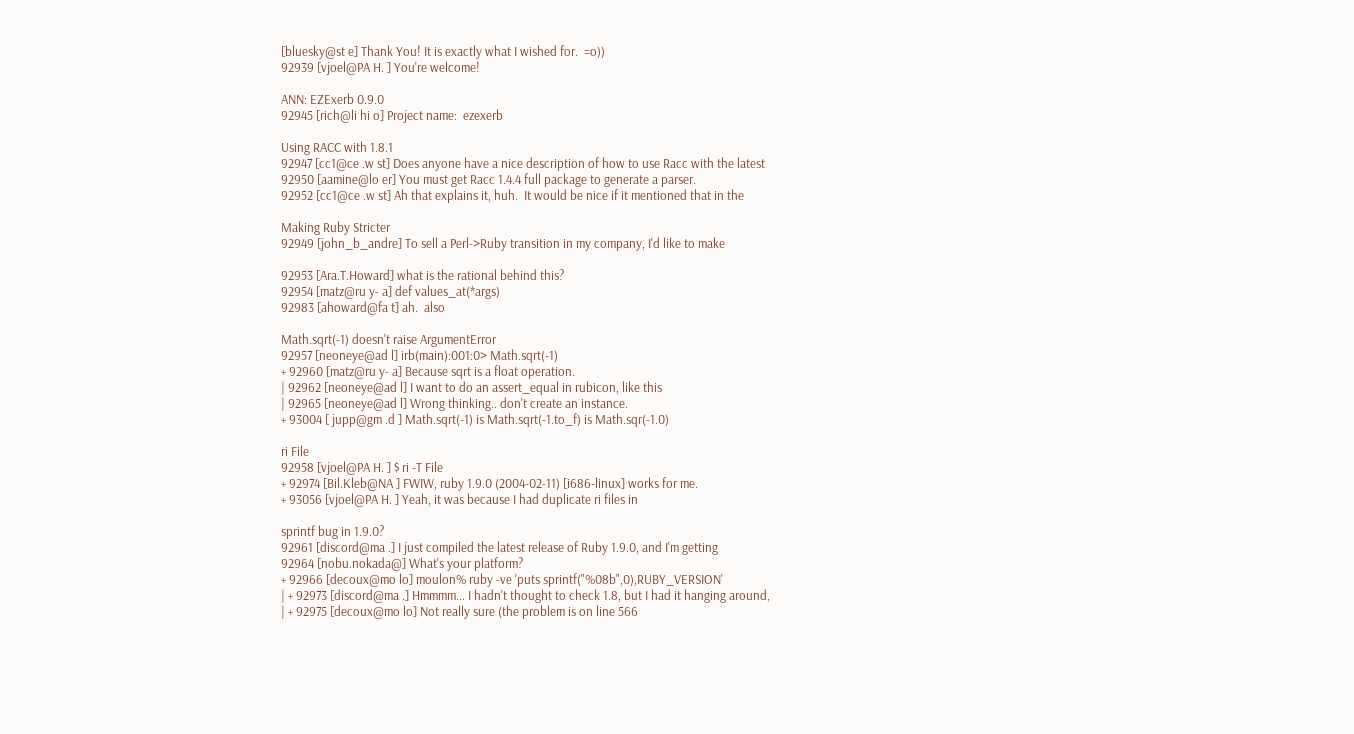[bluesky@st e] Thank You! It is exactly what I wished for.  =o))
92939 [vjoel@PA H. ] You're welcome!

ANN: EZExerb 0.9.0
92945 [rich@li hi o] Project name:  ezexerb

Using RACC with 1.8.1
92947 [cc1@ce .w st] Does anyone have a nice description of how to use Racc with the latest
92950 [aamine@lo er] You must get Racc 1.4.4 full package to generate a parser.
92952 [cc1@ce .w st] Ah that explains it, huh.  It would be nice if it mentioned that in the

Making Ruby Stricter
92949 [john_b_andre] To sell a Perl->Ruby transition in my company, I'd like to make

92953 [Ara.T.Howard] what is the rational behind this?
92954 [matz@ru y- a] def values_at(*args)
92983 [ahoward@fa t] ah.  also

Math.sqrt(-1) doesn't raise ArgumentError
92957 [neoneye@ad l] irb(main):001:0> Math.sqrt(-1)
+ 92960 [matz@ru y- a] Because sqrt is a float operation.
| 92962 [neoneye@ad l] I want to do an assert_equal in rubicon, like this
| 92965 [neoneye@ad l] Wrong thinking.. don't create an instance.
+ 93004 [ jupp@gm .d ] Math.sqrt(-1) is Math.sqrt(-1.to_f) is Math.sqr(-1.0)

ri File
92958 [vjoel@PA H. ] $ ri -T File
+ 92974 [Bil.Kleb@NA ] FWIW, ruby 1.9.0 (2004-02-11) [i686-linux] works for me.
+ 93056 [vjoel@PA H. ] Yeah, it was because I had duplicate ri files in

sprintf bug in 1.9.0?
92961 [discord@ma .] I just compiled the latest release of Ruby 1.9.0, and I'm getting
92964 [nobu.nokada@] What's your platform?
+ 92966 [decoux@mo lo] moulon% ruby -ve 'puts sprintf("%08b",0),RUBY_VERSION'
| + 92973 [discord@ma .] Hmmmm... I hadn't thought to check 1.8, but I had it hanging around,
| + 92975 [decoux@mo lo] Not really sure (the problem is on line 566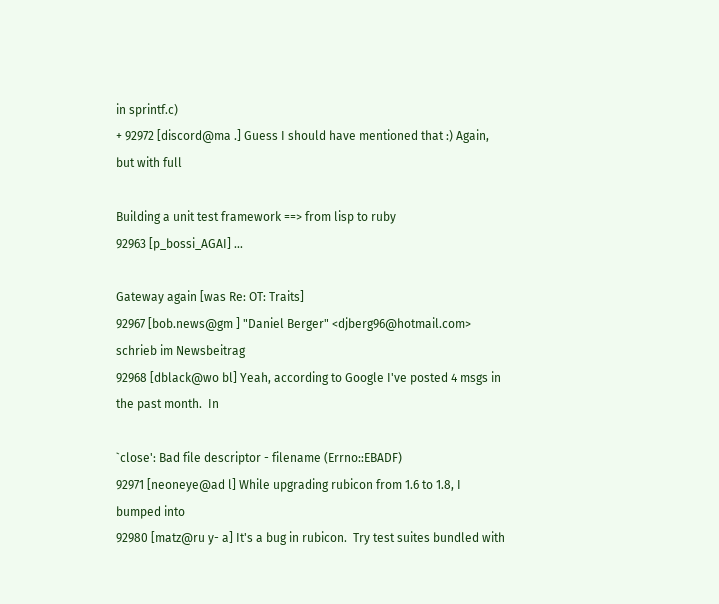in sprintf.c)
+ 92972 [discord@ma .] Guess I should have mentioned that :) Again, but with full

Building a unit test framework ==> from lisp to ruby
92963 [p_bossi_AGAI] ...

Gateway again [was Re: OT: Traits]
92967 [bob.news@gm ] "Daniel Berger" <djberg96@hotmail.com> schrieb im Newsbeitrag
92968 [dblack@wo bl] Yeah, according to Google I've posted 4 msgs in the past month.  In

`close': Bad file descriptor - filename (Errno::EBADF)
92971 [neoneye@ad l] While upgrading rubicon from 1.6 to 1.8, I bumped into
92980 [matz@ru y- a] It's a bug in rubicon.  Try test suites bundled with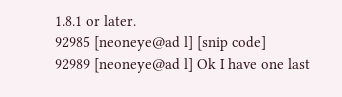1.8.1 or later.
92985 [neoneye@ad l] [snip code]
92989 [neoneye@ad l] Ok I have one last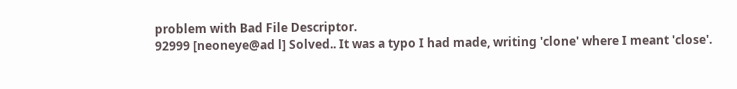problem with Bad File Descriptor.
92999 [neoneye@ad l] Solved.. It was a typo I had made, writing 'clone' where I meant 'close'.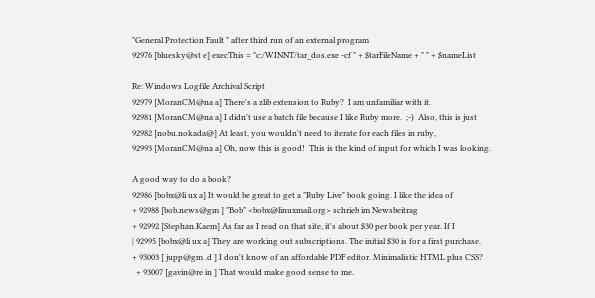"General Protection Fault " after third run of an external program
92976 [bluesky@st e] execThis = "c:/WINNT/tar_dos.exe -cf " + $tarFileName + " " + $nameList

Re: Windows Logfile Archival Script
92979 [MoranCM@na a] There's a zlib extension to Ruby?  I am unfamiliar with it.
92981 [MoranCM@na a] I didn't use a batch file because I like Ruby more.  ;-)  Also, this is just
92982 [nobu.nokada@] At least, you wouldn't need to iterate for each files in ruby,
92993 [MoranCM@na a] Oh, now this is good!  This is the kind of input for which I was looking.

A good way to do a book?
92986 [bobx@li ux a] It would be great to get a "Ruby Live" book going. I like the idea of
+ 92988 [bob.news@gm ] "Bob" <bobx@linuxmail.org> schrieb im Newsbeitrag
+ 92992 [Stephan.Kaem] As far as I read on that site, it's about $30 per book per year. If I
| 92995 [bobx@li ux a] They are working out subscriptions. The initial $30 is for a first purchase.
+ 93003 [ jupp@gm .d ] I don't know of an affordable PDF editor. Minimalistic HTML plus CSS?
  + 93007 [gavin@re in ] That would make good sense to me.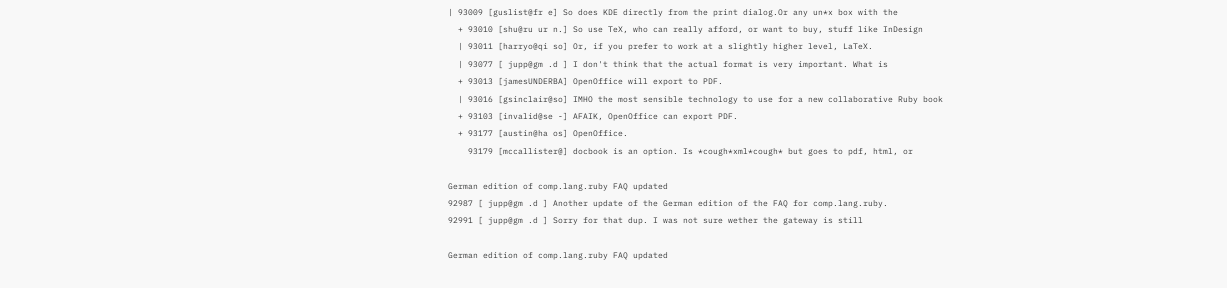| 93009 [guslist@fr e] So does KDE directly from the print dialog.Or any un*x box with the
  + 93010 [shu@ru ur n.] So use TeX, who can really afford, or want to buy, stuff like InDesign
  | 93011 [harryo@qi so] Or, if you prefer to work at a slightly higher level, LaTeX.
  | 93077 [ jupp@gm .d ] I don't think that the actual format is very important. What is
  + 93013 [jamesUNDERBA] OpenOffice will export to PDF.
  | 93016 [gsinclair@so] IMHO the most sensible technology to use for a new collaborative Ruby book
  + 93103 [invalid@se -] AFAIK, OpenOffice can export PDF.
  + 93177 [austin@ha os] OpenOffice.
    93179 [mccallister@] docbook is an option. Is *cough*xml*cough* but goes to pdf, html, or

German edition of comp.lang.ruby FAQ updated
92987 [ jupp@gm .d ] Another update of the German edition of the FAQ for comp.lang.ruby.
92991 [ jupp@gm .d ] Sorry for that dup. I was not sure wether the gateway is still

German edition of comp.lang.ruby FAQ updated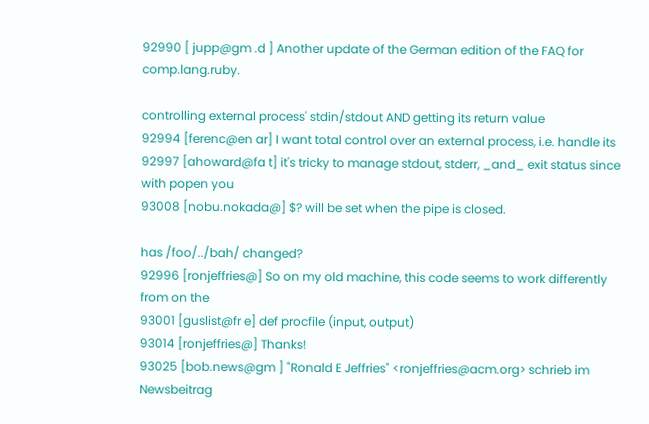92990 [ jupp@gm .d ] Another update of the German edition of the FAQ for comp.lang.ruby.

controlling external process' stdin/stdout AND getting its return value
92994 [ferenc@en ar] I want total control over an external process, i.e. handle its
92997 [ahoward@fa t] it's tricky to manage stdout, stderr, _and_ exit status since with popen you
93008 [nobu.nokada@] $? will be set when the pipe is closed.

has /foo/../bah/ changed?
92996 [ronjeffries@] So on my old machine, this code seems to work differently from on the
93001 [guslist@fr e] def procfile (input, output)
93014 [ronjeffries@] Thanks!
93025 [bob.news@gm ] "Ronald E Jeffries" <ronjeffries@acm.org> schrieb im Newsbeitrag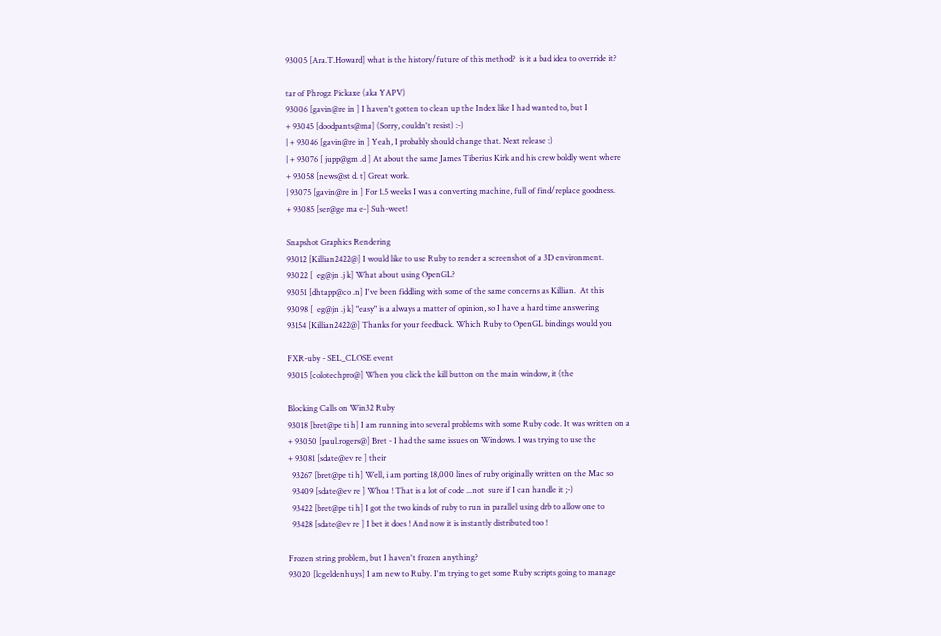93005 [Ara.T.Howard] what is the history/future of this method?  is it a bad idea to override it?

tar of Phrogz Pickaxe (aka YAPV)
93006 [gavin@re in ] I haven't gotten to clean up the Index like I had wanted to, but I
+ 93045 [doodpants@ma] (Sorry, couldn't resist) :-)
| + 93046 [gavin@re in ] Yeah, I probably should change that. Next release :)
| + 93076 [ jupp@gm .d ] At about the same James Tiberius Kirk and his crew boldly went where
+ 93058 [news@st d. t] Great work.
| 93075 [gavin@re in ] For 1.5 weeks I was a converting machine, full of find/replace goodness.
+ 93085 [ser@ge ma e-] Suh-weet!

Snapshot Graphics Rendering
93012 [Killian2422@] I would like to use Ruby to render a screenshot of a 3D environment.
93022 [  eg@jn .j k] What about using OpenGL?
93051 [dhtapp@co .n] I've been fiddling with some of the same concerns as Killian.  At this
93098 [  eg@jn .j k] "easy" is a always a matter of opinion, so I have a hard time answering
93154 [Killian2422@] Thanks for your feedback. Which Ruby to OpenGL bindings would you

FXR-uby - SEL_CLOSE event
93015 [colotechpro@] When you click the kill button on the main window, it (the

Blocking Calls on Win32 Ruby
93018 [bret@pe ti h] I am running into several problems with some Ruby code. It was written on a
+ 93050 [paul.rogers@] Bret - I had the same issues on Windows. I was trying to use the
+ 93081 [sdate@ev re ] their
  93267 [bret@pe ti h] Well, i am porting 18,000 lines of ruby originally written on the Mac so
  93409 [sdate@ev re ] Whoa ! That is a lot of code ...not  sure if I can handle it ;-)
  93422 [bret@pe ti h] I got the two kinds of ruby to run in parallel using drb to allow one to
  93428 [sdate@ev re ] I bet it does ! And now it is instantly distributed too !

Frozen string problem, but I haven't frozen anything?
93020 [lcgeldenhuys] I am new to Ruby. I'm trying to get some Ruby scripts going to manage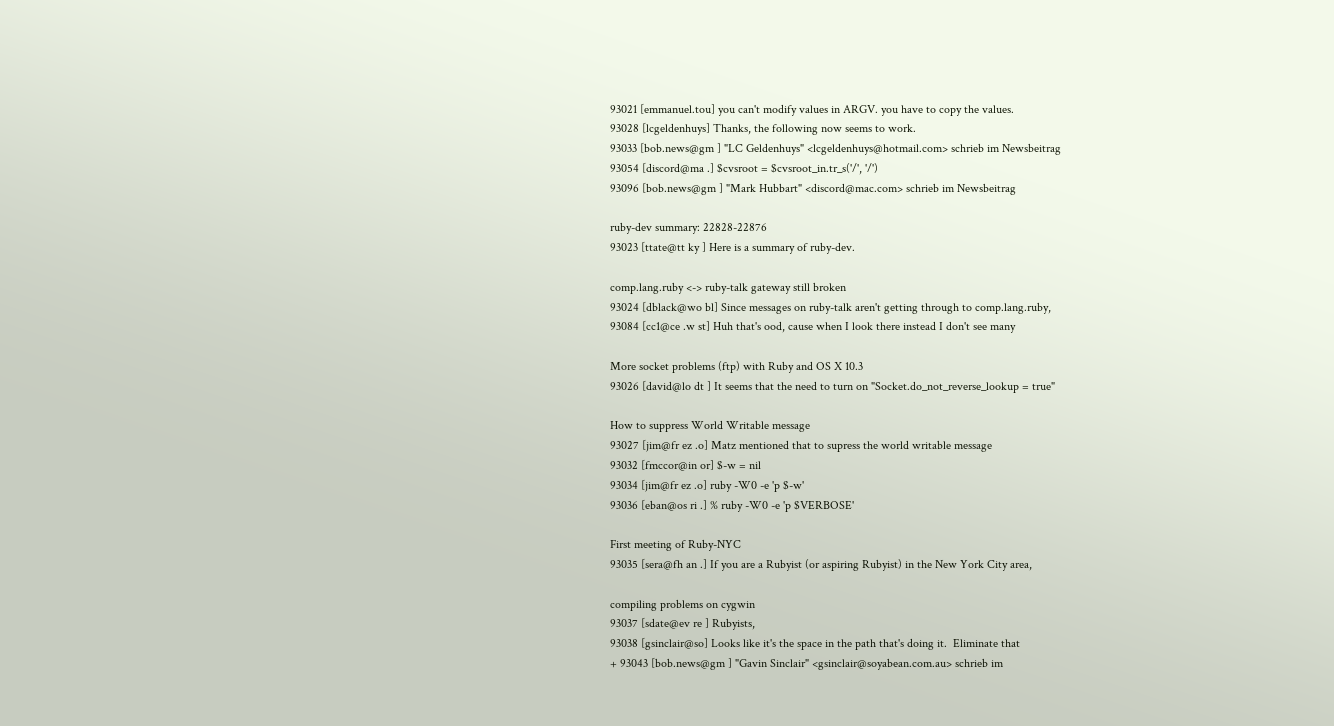93021 [emmanuel.tou] you can't modify values in ARGV. you have to copy the values.
93028 [lcgeldenhuys] Thanks, the following now seems to work.
93033 [bob.news@gm ] "LC Geldenhuys" <lcgeldenhuys@hotmail.com> schrieb im Newsbeitrag
93054 [discord@ma .] $cvsroot = $cvsroot_in.tr_s('/', '/')
93096 [bob.news@gm ] "Mark Hubbart" <discord@mac.com> schrieb im Newsbeitrag

ruby-dev summary: 22828-22876
93023 [ttate@tt ky ] Here is a summary of ruby-dev.

comp.lang.ruby <-> ruby-talk gateway still broken
93024 [dblack@wo bl] Since messages on ruby-talk aren't getting through to comp.lang.ruby,
93084 [cc1@ce .w st] Huh that's ood, cause when I look there instead I don't see many

More socket problems (ftp) with Ruby and OS X 10.3
93026 [david@lo dt ] It seems that the need to turn on "Socket.do_not_reverse_lookup = true"

How to suppress World Writable message
93027 [jim@fr ez .o] Matz mentioned that to supress the world writable message
93032 [fmccor@in or] $-w = nil
93034 [jim@fr ez .o] ruby -W0 -e 'p $-w'
93036 [eban@os ri .] % ruby -W0 -e 'p $VERBOSE'

First meeting of Ruby-NYC
93035 [sera@fh an .] If you are a Rubyist (or aspiring Rubyist) in the New York City area,

compiling problems on cygwin
93037 [sdate@ev re ] Rubyists,
93038 [gsinclair@so] Looks like it's the space in the path that's doing it.  Eliminate that
+ 93043 [bob.news@gm ] "Gavin Sinclair" <gsinclair@soyabean.com.au> schrieb im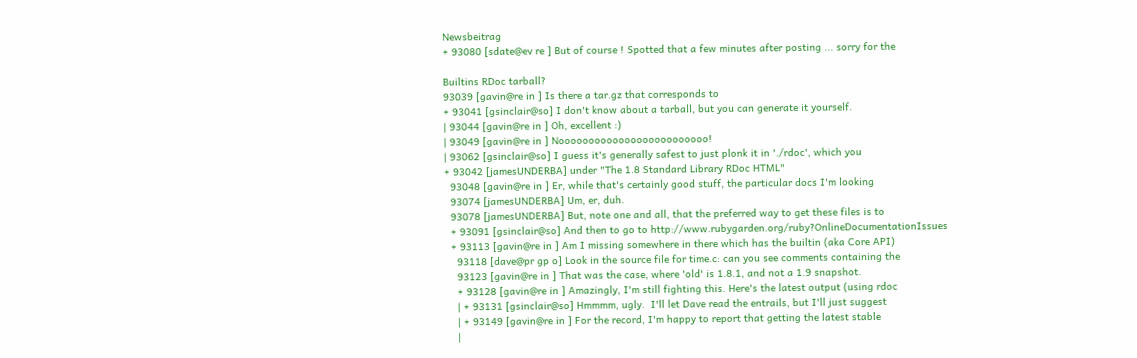Newsbeitrag
+ 93080 [sdate@ev re ] But of course ! Spotted that a few minutes after posting ... sorry for the

Builtins RDoc tarball?
93039 [gavin@re in ] Is there a tar.gz that corresponds to
+ 93041 [gsinclair@so] I don't know about a tarball, but you can generate it yourself.
| 93044 [gavin@re in ] Oh, excellent :)
| 93049 [gavin@re in ] Nooooooooooooooooooooooooo!
| 93062 [gsinclair@so] I guess it's generally safest to just plonk it in './rdoc', which you
+ 93042 [jamesUNDERBA] under "The 1.8 Standard Library RDoc HTML"
  93048 [gavin@re in ] Er, while that's certainly good stuff, the particular docs I'm looking
  93074 [jamesUNDERBA] Um, er, duh.
  93078 [jamesUNDERBA] But, note one and all, that the preferred way to get these files is to
  + 93091 [gsinclair@so] And then to go to http://www.rubygarden.org/ruby?OnlineDocumentationIssues
  + 93113 [gavin@re in ] Am I missing somewhere in there which has the builtin (aka Core API)
    93118 [dave@pr gp o] Look in the source file for time.c: can you see comments containing the
    93123 [gavin@re in ] That was the case, where 'old' is 1.8.1, and not a 1.9 snapshot.
    + 93128 [gavin@re in ] Amazingly, I'm still fighting this. Here's the latest output (using rdoc
    | + 93131 [gsinclair@so] Hmmmm, ugly.  I'll let Dave read the entrails, but I'll just suggest
    | + 93149 [gavin@re in ] For the record, I'm happy to report that getting the latest stable
    |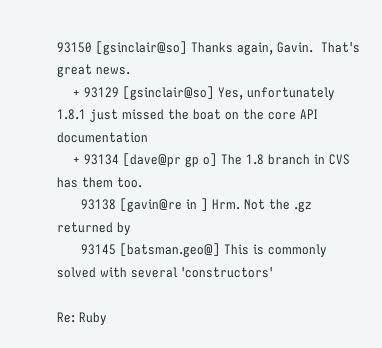93150 [gsinclair@so] Thanks again, Gavin.  That's great news.
    + 93129 [gsinclair@so] Yes, unfortunately 1.8.1 just missed the boat on the core API documentation
    + 93134 [dave@pr gp o] The 1.8 branch in CVS has them too.
      93138 [gavin@re in ] Hrm. Not the .gz returned by
      93145 [batsman.geo@] This is commonly solved with several 'constructors'

Re: Ruby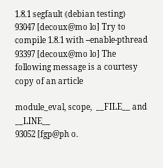1.8.1 segfault (debian testing)
93047 [decoux@mo lo] Try to compile 1.8.1 with --enable-pthread
93397 [decoux@mo lo] The following message is a courtesy copy of an article

module_eval, scope,  __FILE__ and __LINE__
93052 [fgp@ph o.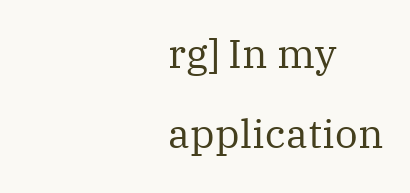rg] In my application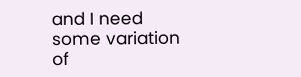and I need some variation of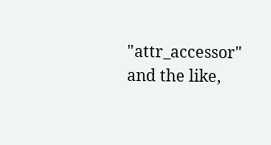"attr_accessor" and the like,